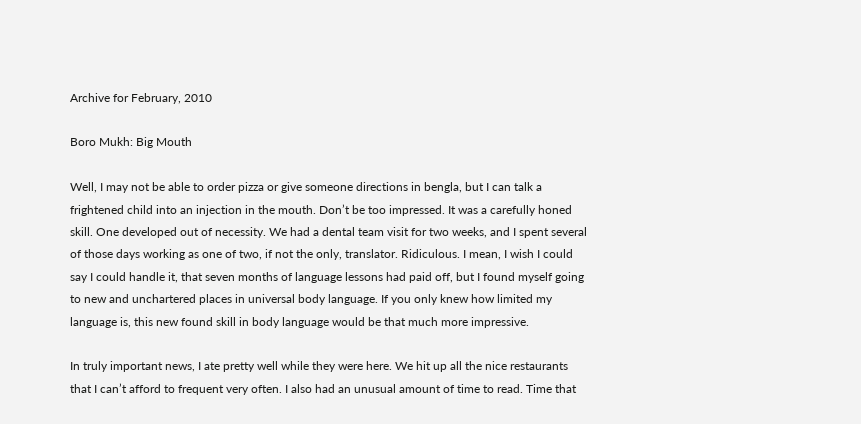Archive for February, 2010

Boro Mukh: Big Mouth

Well, I may not be able to order pizza or give someone directions in bengla, but I can talk a frightened child into an injection in the mouth. Don’t be too impressed. It was a carefully honed skill. One developed out of necessity. We had a dental team visit for two weeks, and I spent several of those days working as one of two, if not the only, translator. Ridiculous. I mean, I wish I could say I could handle it, that seven months of language lessons had paid off, but I found myself going to new and unchartered places in universal body language. If you only knew how limited my language is, this new found skill in body language would be that much more impressive.

In truly important news, I ate pretty well while they were here. We hit up all the nice restaurants that I can’t afford to frequent very often. I also had an unusual amount of time to read. Time that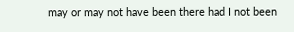may or may not have been there had I not been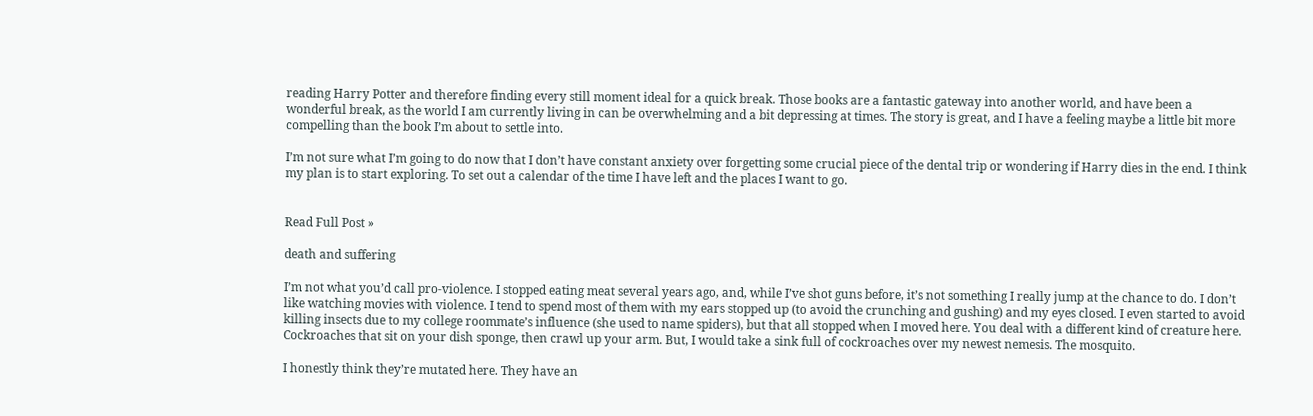reading Harry Potter and therefore finding every still moment ideal for a quick break. Those books are a fantastic gateway into another world, and have been a wonderful break, as the world I am currently living in can be overwhelming and a bit depressing at times. The story is great, and I have a feeling maybe a little bit more compelling than the book I’m about to settle into.

I’m not sure what I’m going to do now that I don’t have constant anxiety over forgetting some crucial piece of the dental trip or wondering if Harry dies in the end. I think my plan is to start exploring. To set out a calendar of the time I have left and the places I want to go.


Read Full Post »

death and suffering

I’m not what you’d call pro-violence. I stopped eating meat several years ago, and, while I’ve shot guns before, it’s not something I really jump at the chance to do. I don’t like watching movies with violence. I tend to spend most of them with my ears stopped up (to avoid the crunching and gushing) and my eyes closed. I even started to avoid killing insects due to my college roommate’s influence (she used to name spiders), but that all stopped when I moved here. You deal with a different kind of creature here. Cockroaches that sit on your dish sponge, then crawl up your arm. But, I would take a sink full of cockroaches over my newest nemesis. The mosquito.

I honestly think they’re mutated here. They have an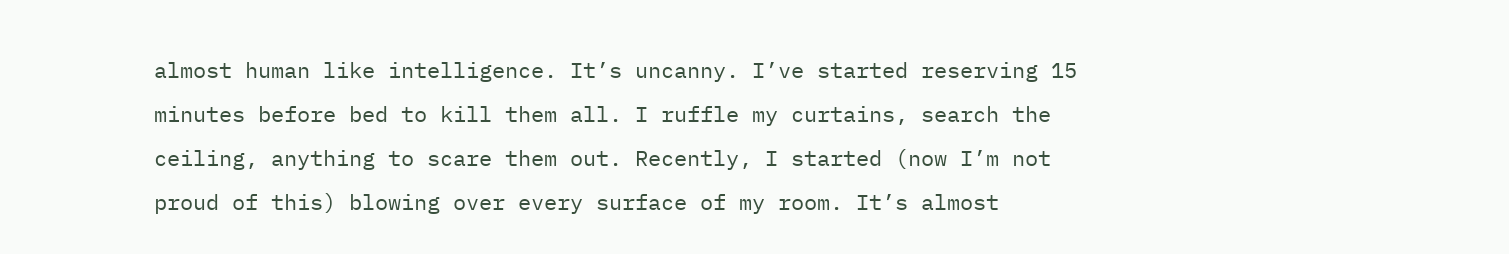almost human like intelligence. It’s uncanny. I’ve started reserving 15 minutes before bed to kill them all. I ruffle my curtains, search the ceiling, anything to scare them out. Recently, I started (now I’m not proud of this) blowing over every surface of my room. It’s almost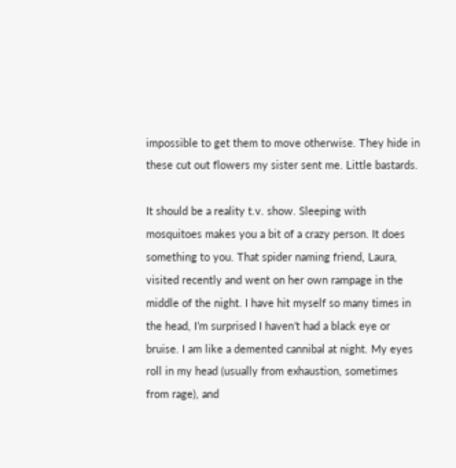impossible to get them to move otherwise. They hide in these cut out flowers my sister sent me. Little bastards.

It should be a reality t.v. show. Sleeping with mosquitoes makes you a bit of a crazy person. It does something to you. That spider naming friend, Laura, visited recently and went on her own rampage in the middle of the night. I have hit myself so many times in the head, I’m surprised I haven’t had a black eye or bruise. I am like a demented cannibal at night. My eyes roll in my head (usually from exhaustion, sometimes from rage), and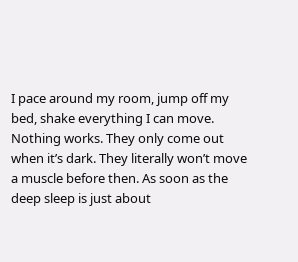I pace around my room, jump off my bed, shake everything I can move. Nothing works. They only come out when it’s dark. They literally won’t move a muscle before then. As soon as the deep sleep is just about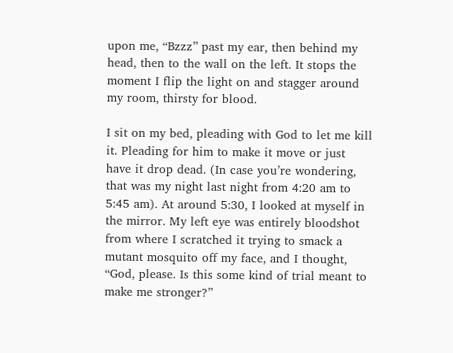upon me, “Bzzz” past my ear, then behind my head, then to the wall on the left. It stops the moment I flip the light on and stagger around my room, thirsty for blood.

I sit on my bed, pleading with God to let me kill it. Pleading for him to make it move or just have it drop dead. (In case you’re wondering, that was my night last night from 4:20 am to 5:45 am). At around 5:30, I looked at myself in the mirror. My left eye was entirely bloodshot from where I scratched it trying to smack a mutant mosquito off my face, and I thought, “God, please. Is this some kind of trial meant to make me stronger?”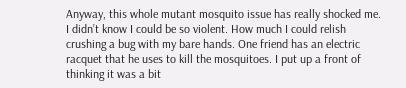Anyway, this whole mutant mosquito issue has really shocked me. I didn’t know I could be so violent. How much I could relish crushing a bug with my bare hands. One friend has an electric racquet that he uses to kill the mosquitoes. I put up a front of thinking it was a bit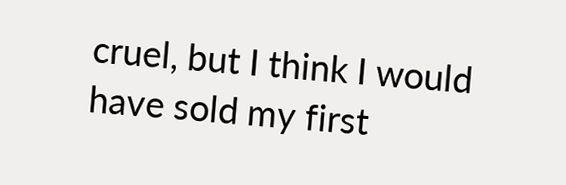cruel, but I think I would have sold my first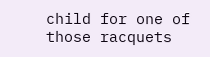child for one of those racquets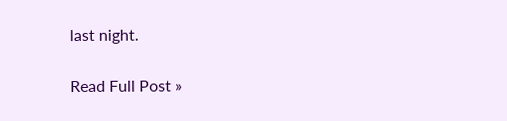last night.

Read Full Post »